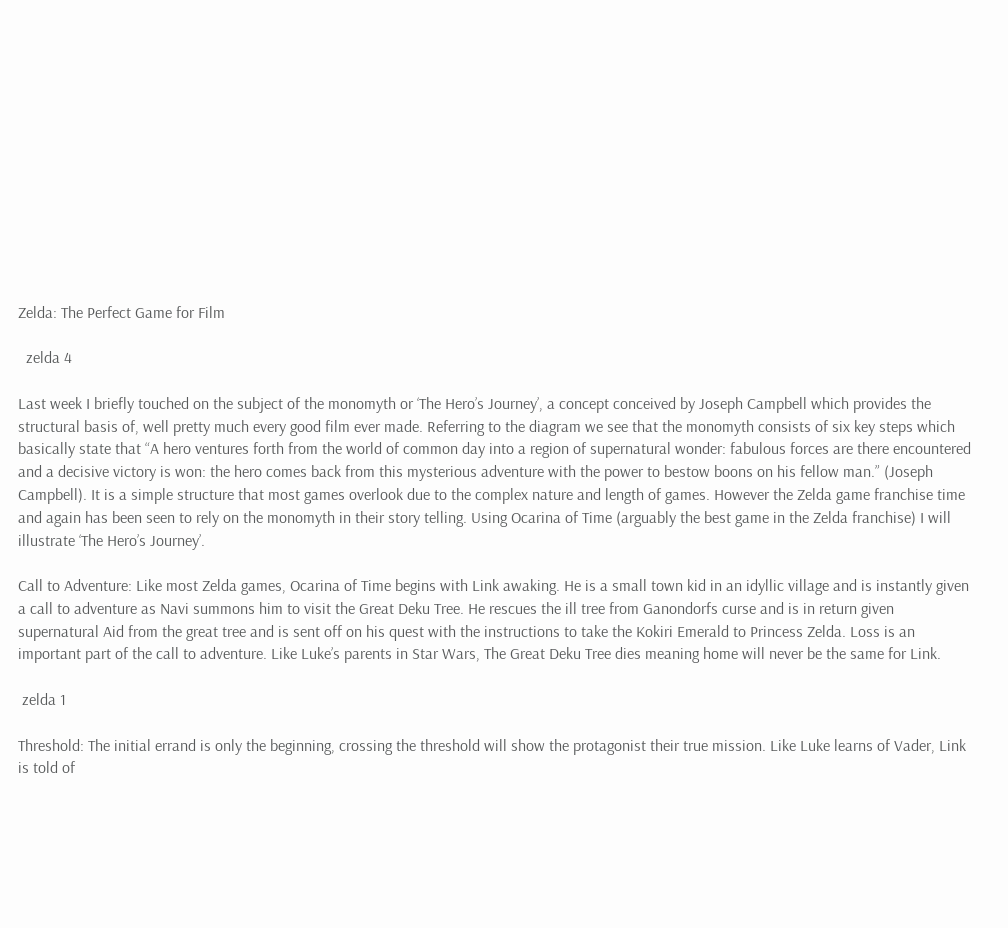Zelda: The Perfect Game for Film

  zelda 4

Last week I briefly touched on the subject of the monomyth or ‘The Hero’s Journey’, a concept conceived by Joseph Campbell which provides the structural basis of, well pretty much every good film ever made. Referring to the diagram we see that the monomyth consists of six key steps which basically state that “A hero ventures forth from the world of common day into a region of supernatural wonder: fabulous forces are there encountered and a decisive victory is won: the hero comes back from this mysterious adventure with the power to bestow boons on his fellow man.” (Joseph Campbell). It is a simple structure that most games overlook due to the complex nature and length of games. However the Zelda game franchise time and again has been seen to rely on the monomyth in their story telling. Using Ocarina of Time (arguably the best game in the Zelda franchise) I will illustrate ‘The Hero’s Journey’.

Call to Adventure: Like most Zelda games, Ocarina of Time begins with Link awaking. He is a small town kid in an idyllic village and is instantly given a call to adventure as Navi summons him to visit the Great Deku Tree. He rescues the ill tree from Ganondorfs curse and is in return given supernatural Aid from the great tree and is sent off on his quest with the instructions to take the Kokiri Emerald to Princess Zelda. Loss is an important part of the call to adventure. Like Luke’s parents in Star Wars, The Great Deku Tree dies meaning home will never be the same for Link.

 zelda 1

Threshold: The initial errand is only the beginning, crossing the threshold will show the protagonist their true mission. Like Luke learns of Vader, Link is told of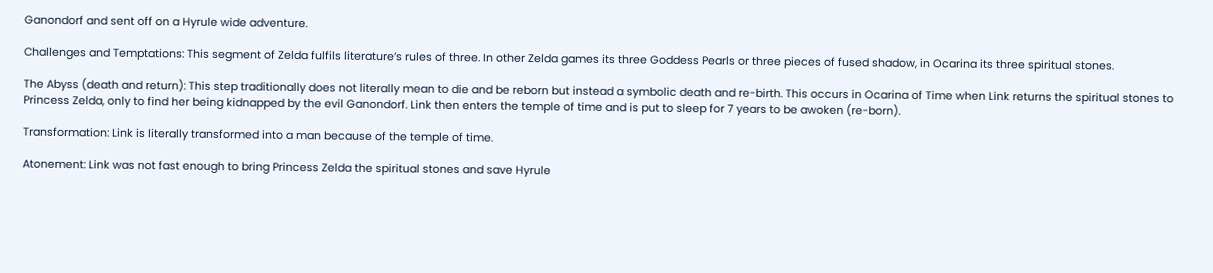Ganondorf and sent off on a Hyrule wide adventure.

Challenges and Temptations: This segment of Zelda fulfils literature’s rules of three. In other Zelda games its three Goddess Pearls or three pieces of fused shadow, in Ocarina its three spiritual stones.

The Abyss (death and return): This step traditionally does not literally mean to die and be reborn but instead a symbolic death and re-birth. This occurs in Ocarina of Time when Link returns the spiritual stones to Princess Zelda, only to find her being kidnapped by the evil Ganondorf. Link then enters the temple of time and is put to sleep for 7 years to be awoken (re-born).

Transformation: Link is literally transformed into a man because of the temple of time.

Atonement: Link was not fast enough to bring Princess Zelda the spiritual stones and save Hyrule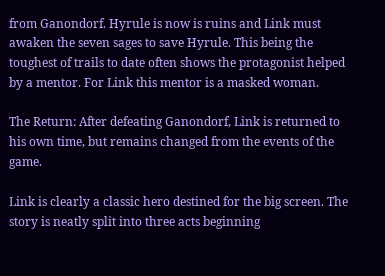from Ganondorf. Hyrule is now is ruins and Link must awaken the seven sages to save Hyrule. This being the toughest of trails to date often shows the protagonist helped by a mentor. For Link this mentor is a masked woman.

The Return: After defeating Ganondorf, Link is returned to his own time, but remains changed from the events of the game.

Link is clearly a classic hero destined for the big screen. The story is neatly split into three acts beginning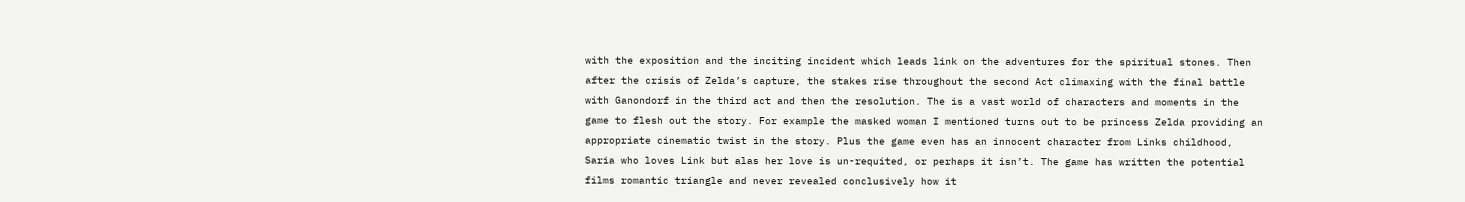with the exposition and the inciting incident which leads link on the adventures for the spiritual stones. Then after the crisis of Zelda’s capture, the stakes rise throughout the second Act climaxing with the final battle with Ganondorf in the third act and then the resolution. The is a vast world of characters and moments in the game to flesh out the story. For example the masked woman I mentioned turns out to be princess Zelda providing an appropriate cinematic twist in the story. Plus the game even has an innocent character from Links childhood, Saria who loves Link but alas her love is un-requited, or perhaps it isn’t. The game has written the potential films romantic triangle and never revealed conclusively how it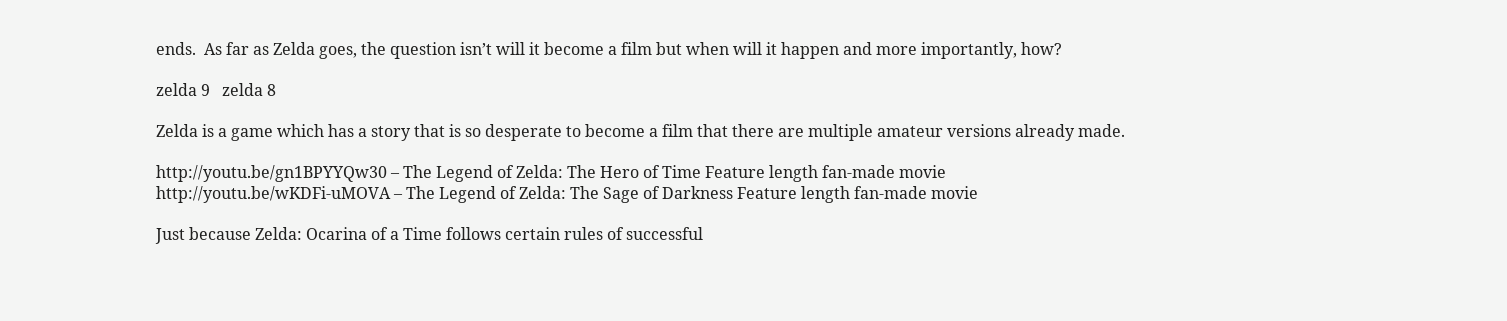ends.  As far as Zelda goes, the question isn’t will it become a film but when will it happen and more importantly, how?

zelda 9   zelda 8

Zelda is a game which has a story that is so desperate to become a film that there are multiple amateur versions already made.

http://youtu.be/gn1BPYYQw30 – The Legend of Zelda: The Hero of Time Feature length fan-made movie
http://youtu.be/wKDFi-uMOVA – The Legend of Zelda: The Sage of Darkness Feature length fan-made movie

Just because Zelda: Ocarina of a Time follows certain rules of successful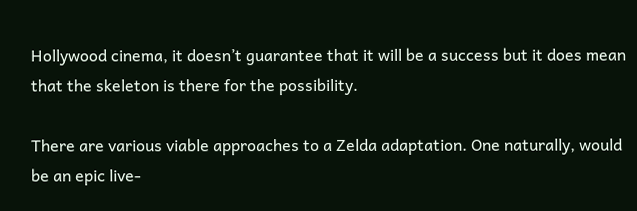Hollywood cinema, it doesn’t guarantee that it will be a success but it does mean that the skeleton is there for the possibility.

There are various viable approaches to a Zelda adaptation. One naturally, would be an epic live-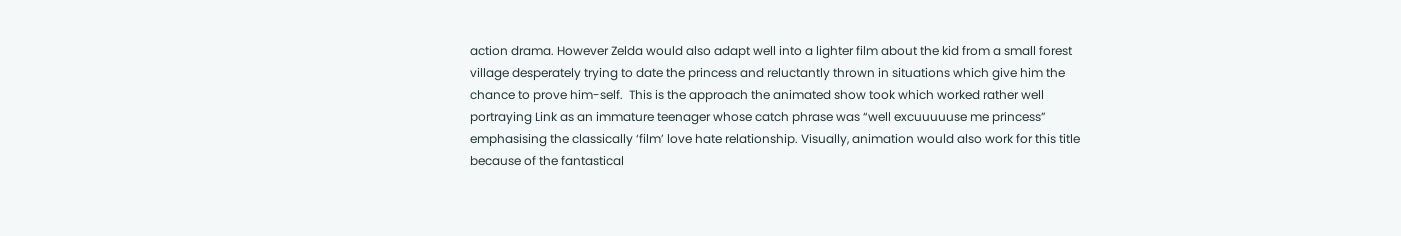action drama. However Zelda would also adapt well into a lighter film about the kid from a small forest village desperately trying to date the princess and reluctantly thrown in situations which give him the chance to prove him-self.  This is the approach the animated show took which worked rather well portraying Link as an immature teenager whose catch phrase was “well excuuuuuse me princess” emphasising the classically ‘film’ love hate relationship. Visually, animation would also work for this title because of the fantastical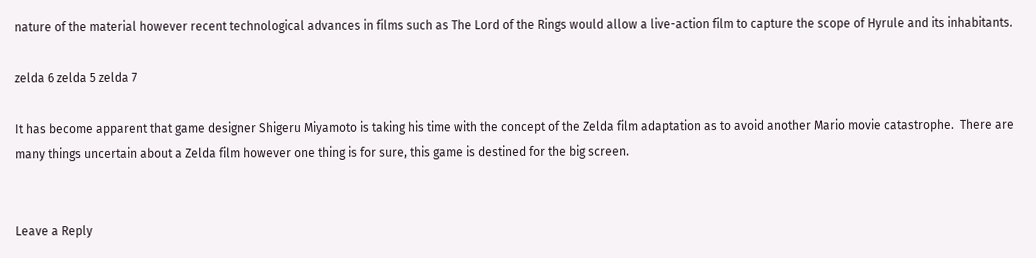nature of the material however recent technological advances in films such as The Lord of the Rings would allow a live-action film to capture the scope of Hyrule and its inhabitants.

zelda 6 zelda 5 zelda 7

It has become apparent that game designer Shigeru Miyamoto is taking his time with the concept of the Zelda film adaptation as to avoid another Mario movie catastrophe.  There are many things uncertain about a Zelda film however one thing is for sure, this game is destined for the big screen.


Leave a Reply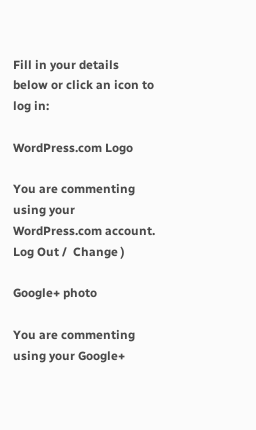Fill in your details below or click an icon to log in:

WordPress.com Logo

You are commenting using your WordPress.com account. Log Out /  Change )

Google+ photo

You are commenting using your Google+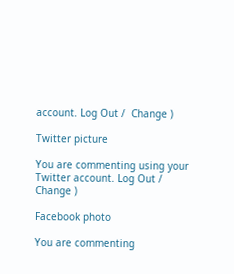account. Log Out /  Change )

Twitter picture

You are commenting using your Twitter account. Log Out /  Change )

Facebook photo

You are commenting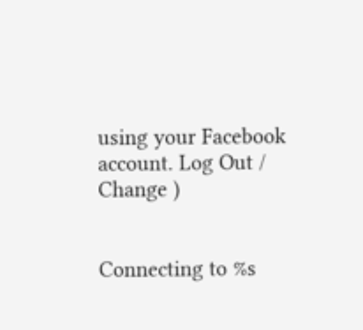using your Facebook account. Log Out /  Change )


Connecting to %s